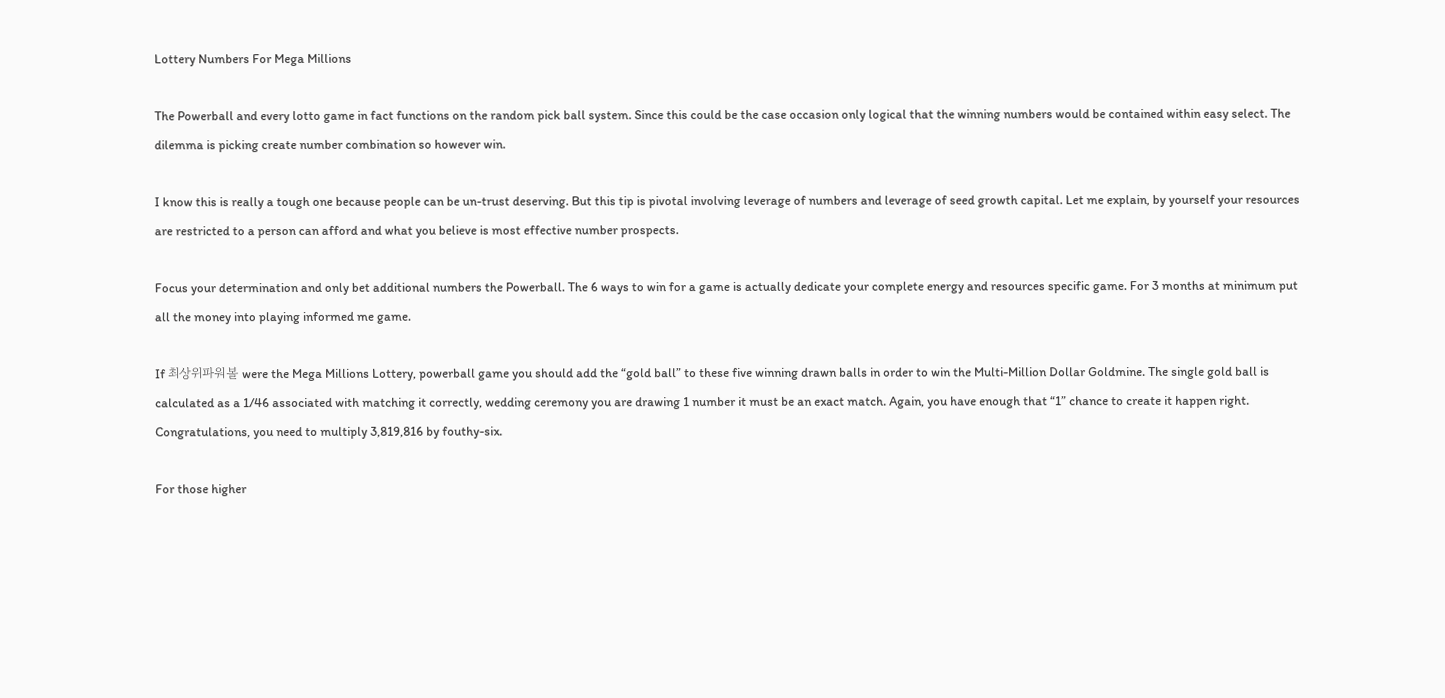Lottery Numbers For Mega Millions

The Powerball and every lotto game in fact functions on the random pick ball system. Since this could be the case occasion only logical that the winning numbers would be contained within easy select. The dilemma is picking create number combination so however win.

I know this is really a tough one because people can be un-trust deserving. But this tip is pivotal involving leverage of numbers and leverage of seed growth capital. Let me explain, by yourself your resources are restricted to a person can afford and what you believe is most effective number prospects.

Focus your determination and only bet additional numbers the Powerball. The 6 ways to win for a game is actually dedicate your complete energy and resources specific game. For 3 months at minimum put all the money into playing informed me game.

If 최상위파워볼 were the Mega Millions Lottery, powerball game you should add the “gold ball” to these five winning drawn balls in order to win the Multi-Million Dollar Goldmine. The single gold ball is calculated as a 1/46 associated with matching it correctly, wedding ceremony you are drawing 1 number it must be an exact match. Again, you have enough that “1” chance to create it happen right. Congratulations, you need to multiply 3,819,816 by fouthy-six.

For those higher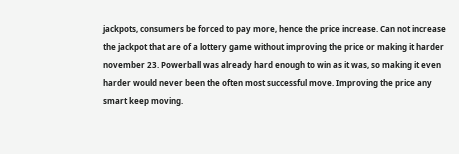jackpots, consumers be forced to pay more, hence the price increase. Can not increase the jackpot that are of a lottery game without improving the price or making it harder november 23. Powerball was already hard enough to win as it was, so making it even harder would never been the often most successful move. Improving the price any smart keep moving.